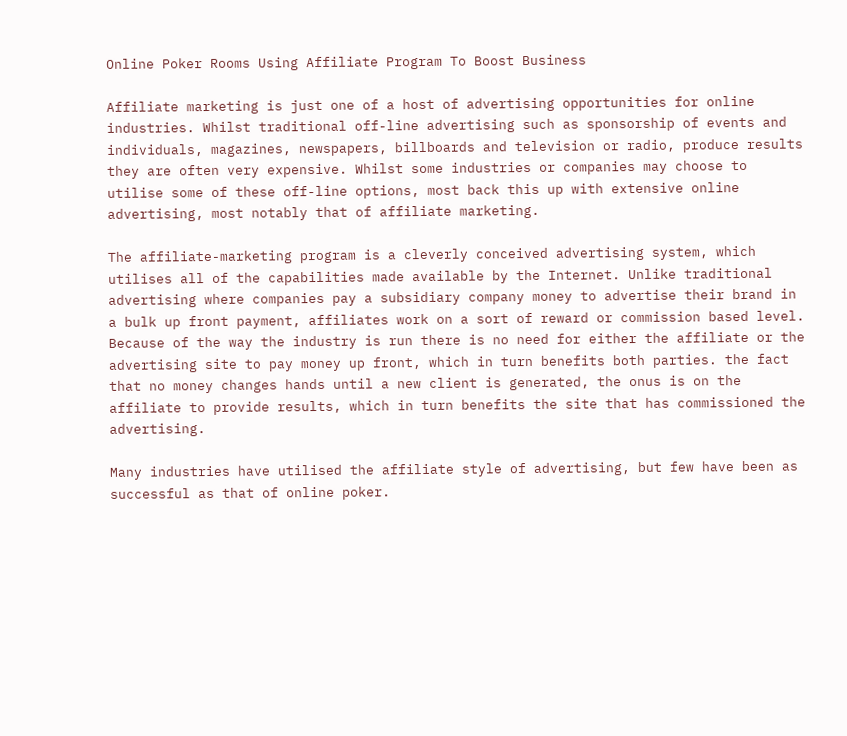Online Poker Rooms Using Affiliate Program To Boost Business

Affiliate marketing is just one of a host of advertising opportunities for online industries. Whilst traditional off-line advertising such as sponsorship of events and individuals, magazines, newspapers, billboards and television or radio, produce results they are often very expensive. Whilst some industries or companies may choose to utilise some of these off-line options, most back this up with extensive online advertising, most notably that of affiliate marketing.

The affiliate-marketing program is a cleverly conceived advertising system, which utilises all of the capabilities made available by the Internet. Unlike traditional advertising where companies pay a subsidiary company money to advertise their brand in a bulk up front payment, affiliates work on a sort of reward or commission based level. Because of the way the industry is run there is no need for either the affiliate or the advertising site to pay money up front, which in turn benefits both parties. the fact that no money changes hands until a new client is generated, the onus is on the affiliate to provide results, which in turn benefits the site that has commissioned the advertising.

Many industries have utilised the affiliate style of advertising, but few have been as successful as that of online poker.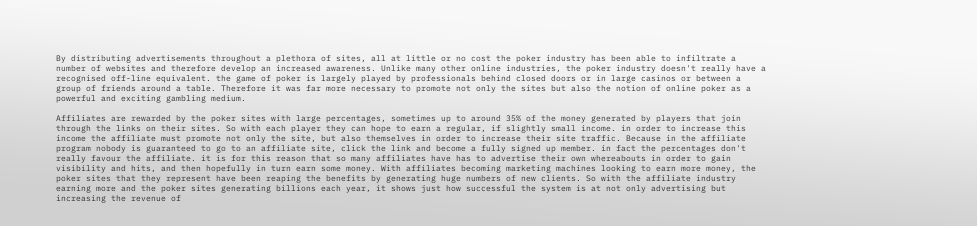By distributing advertisements throughout a plethora of sites, all at little or no cost the poker industry has been able to infiltrate a number of websites and therefore develop an increased awareness. Unlike many other online industries, the poker industry doesn't really have a recognised off-line equivalent. the game of poker is largely played by professionals behind closed doors or in large casinos or between a group of friends around a table. Therefore it was far more necessary to promote not only the sites but also the notion of online poker as a powerful and exciting gambling medium.

Affiliates are rewarded by the poker sites with large percentages, sometimes up to around 35% of the money generated by players that join through the links on their sites. So with each player they can hope to earn a regular, if slightly small income. in order to increase this income the affiliate must promote not only the site, but also themselves in order to increase their site traffic. Because in the affiliate program nobody is guaranteed to go to an affiliate site, click the link and become a fully signed up member. in fact the percentages don't really favour the affiliate. it is for this reason that so many affiliates have has to advertise their own whereabouts in order to gain visibility and hits, and then hopefully in turn earn some money. With affiliates becoming marketing machines looking to earn more money, the poker sites that they represent have been reaping the benefits by generating huge numbers of new clients. So with the affiliate industry earning more and the poker sites generating billions each year, it shows just how successful the system is at not only advertising but increasing the revenue of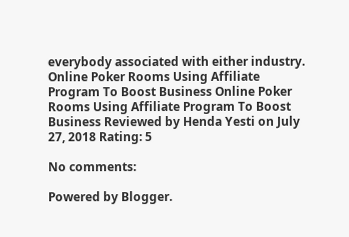everybody associated with either industry.
Online Poker Rooms Using Affiliate Program To Boost Business Online Poker Rooms Using Affiliate Program To Boost Business Reviewed by Henda Yesti on July 27, 2018 Rating: 5

No comments:

Powered by Blogger.